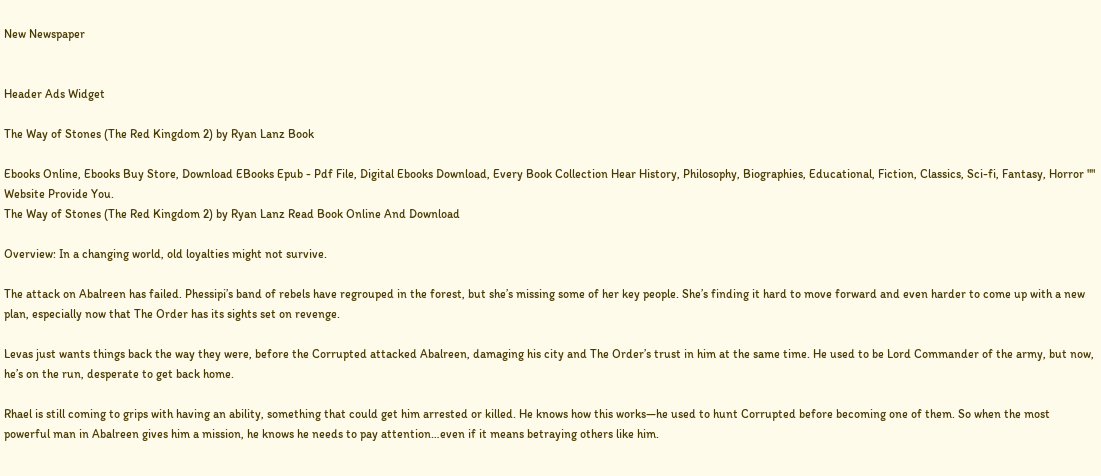New Newspaper


Header Ads Widget

The Way of Stones (The Red Kingdom 2) by Ryan Lanz Book

Ebooks Online, Ebooks Buy Store, Download EBooks Epub - Pdf File, Digital Ebooks Download, Every Book Collection Hear History, Philosophy, Biographies, Educational, Fiction, Classics, Sci-fi, Fantasy, Horror "" Website Provide You.
The Way of Stones (The Red Kingdom 2) by Ryan Lanz Read Book Online And Download

Overview: In a changing world, old loyalties might not survive.

The attack on Abalreen has failed. Phessipi’s band of rebels have regrouped in the forest, but she’s missing some of her key people. She’s finding it hard to move forward and even harder to come up with a new plan, especially now that The Order has its sights set on revenge.

Levas just wants things back the way they were, before the Corrupted attacked Abalreen, damaging his city and The Order’s trust in him at the same time. He used to be Lord Commander of the army, but now, he’s on the run, desperate to get back home.

Rhael is still coming to grips with having an ability, something that could get him arrested or killed. He knows how this works—he used to hunt Corrupted before becoming one of them. So when the most powerful man in Abalreen gives him a mission, he knows he needs to pay attention…even if it means betraying others like him.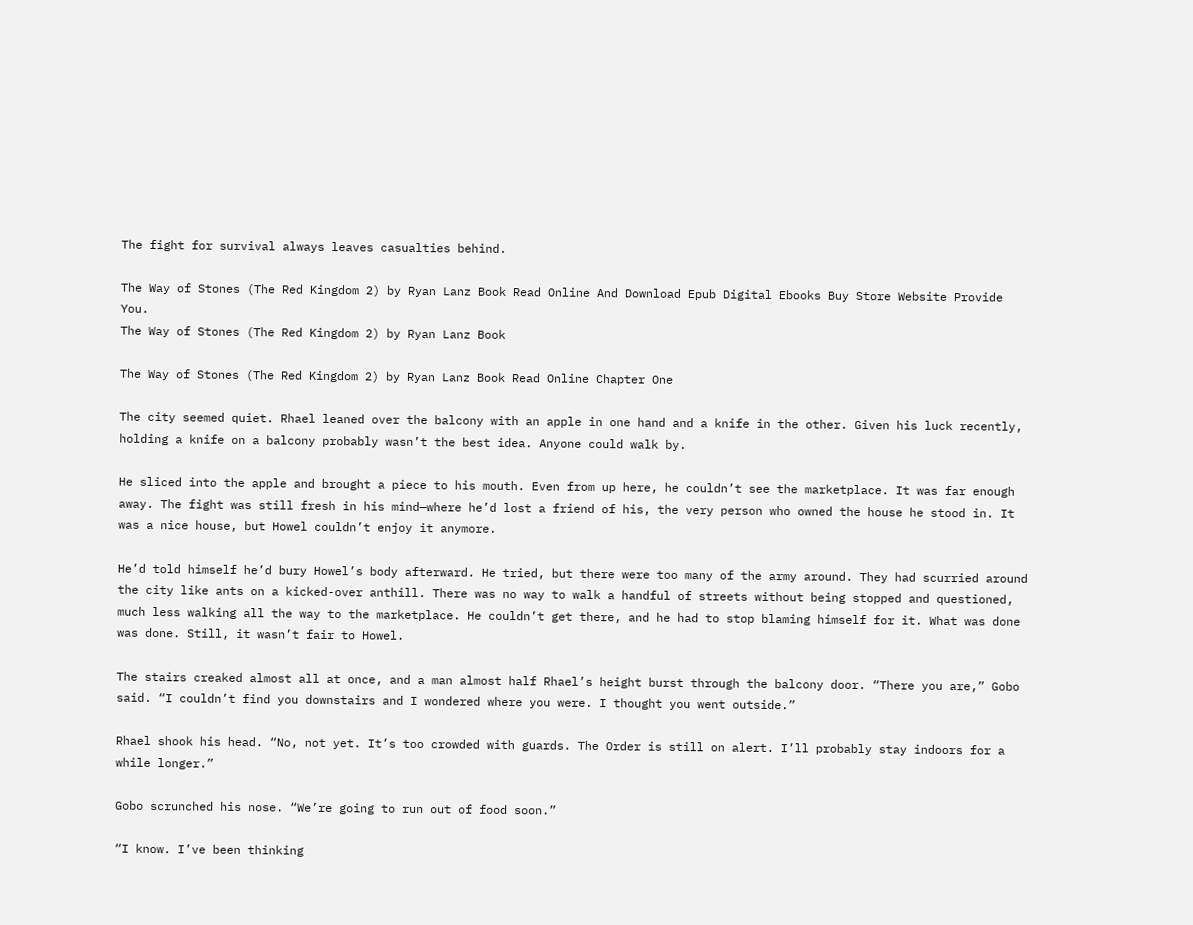The fight for survival always leaves casualties behind.

The Way of Stones (The Red Kingdom 2) by Ryan Lanz Book Read Online And Download Epub Digital Ebooks Buy Store Website Provide You.
The Way of Stones (The Red Kingdom 2) by Ryan Lanz Book

The Way of Stones (The Red Kingdom 2) by Ryan Lanz Book Read Online Chapter One

The city seemed quiet. Rhael leaned over the balcony with an apple in one hand and a knife in the other. Given his luck recently, holding a knife on a balcony probably wasn’t the best idea. Anyone could walk by.

He sliced into the apple and brought a piece to his mouth. Even from up here, he couldn’t see the marketplace. It was far enough away. The fight was still fresh in his mind—where he’d lost a friend of his, the very person who owned the house he stood in. It was a nice house, but Howel couldn’t enjoy it anymore.

He’d told himself he’d bury Howel’s body afterward. He tried, but there were too many of the army around. They had scurried around the city like ants on a kicked-over anthill. There was no way to walk a handful of streets without being stopped and questioned, much less walking all the way to the marketplace. He couldn’t get there, and he had to stop blaming himself for it. What was done was done. Still, it wasn’t fair to Howel.

The stairs creaked almost all at once, and a man almost half Rhael’s height burst through the balcony door. “There you are,” Gobo said. “I couldn’t find you downstairs and I wondered where you were. I thought you went outside.”

Rhael shook his head. “No, not yet. It’s too crowded with guards. The Order is still on alert. I’ll probably stay indoors for a while longer.”

Gobo scrunched his nose. “We’re going to run out of food soon.”

“I know. I’ve been thinking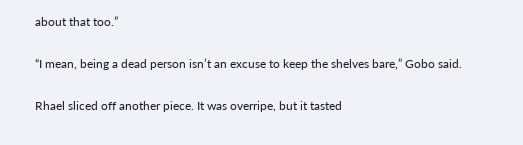about that too.”

“I mean, being a dead person isn’t an excuse to keep the shelves bare,” Gobo said.

Rhael sliced off another piece. It was overripe, but it tasted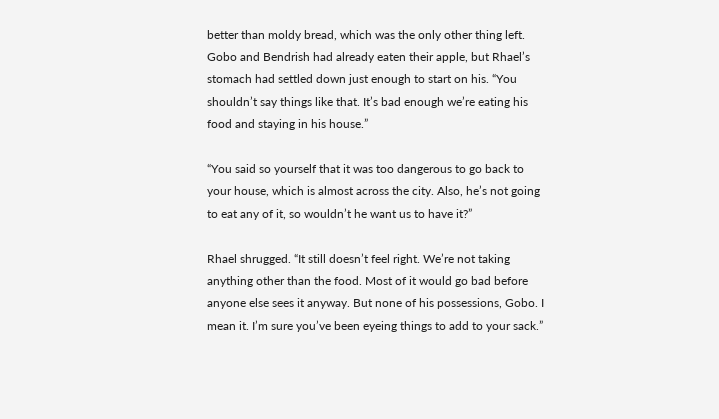better than moldy bread, which was the only other thing left. Gobo and Bendrish had already eaten their apple, but Rhael’s stomach had settled down just enough to start on his. “You shouldn’t say things like that. It’s bad enough we’re eating his food and staying in his house.”

“You said so yourself that it was too dangerous to go back to your house, which is almost across the city. Also, he’s not going to eat any of it, so wouldn’t he want us to have it?”

Rhael shrugged. “It still doesn’t feel right. We’re not taking anything other than the food. Most of it would go bad before anyone else sees it anyway. But none of his possessions, Gobo. I mean it. I’m sure you’ve been eyeing things to add to your sack.”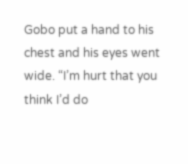Gobo put a hand to his chest and his eyes went wide. “I’m hurt that you think I’d do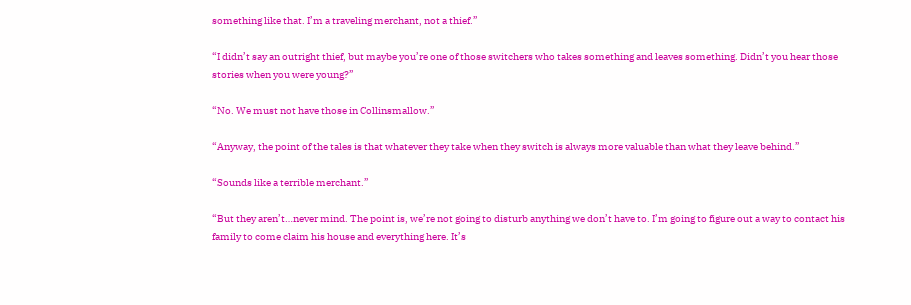something like that. I’m a traveling merchant, not a thief.”

“I didn’t say an outright thief, but maybe you’re one of those switchers who takes something and leaves something. Didn’t you hear those stories when you were young?”

“No. We must not have those in Collinsmallow.”

“Anyway, the point of the tales is that whatever they take when they switch is always more valuable than what they leave behind.”

“Sounds like a terrible merchant.”

“But they aren’t…never mind. The point is, we’re not going to disturb anything we don’t have to. I’m going to figure out a way to contact his family to come claim his house and everything here. It’s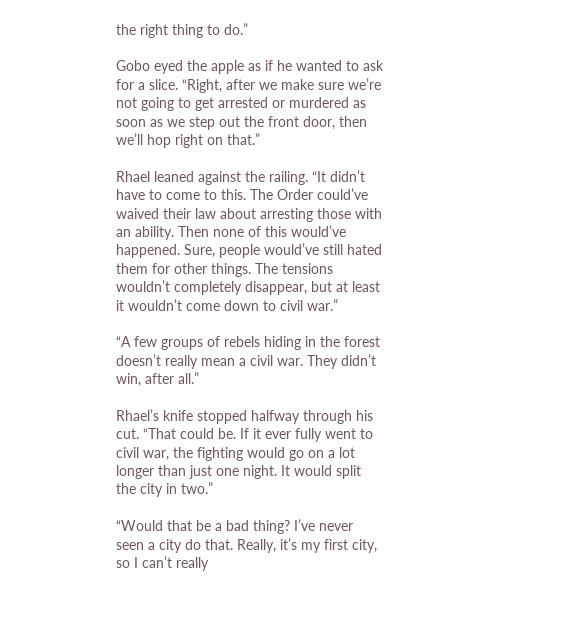the right thing to do.”

Gobo eyed the apple as if he wanted to ask for a slice. “Right, after we make sure we’re not going to get arrested or murdered as soon as we step out the front door, then we’ll hop right on that.”

Rhael leaned against the railing. “It didn’t have to come to this. The Order could’ve waived their law about arresting those with an ability. Then none of this would’ve happened. Sure, people would’ve still hated them for other things. The tensions wouldn’t completely disappear, but at least it wouldn’t come down to civil war.”

“A few groups of rebels hiding in the forest doesn’t really mean a civil war. They didn’t win, after all.”

Rhael’s knife stopped halfway through his cut. “That could be. If it ever fully went to civil war, the fighting would go on a lot longer than just one night. It would split the city in two.”

“Would that be a bad thing? I’ve never seen a city do that. Really, it’s my first city, so I can’t really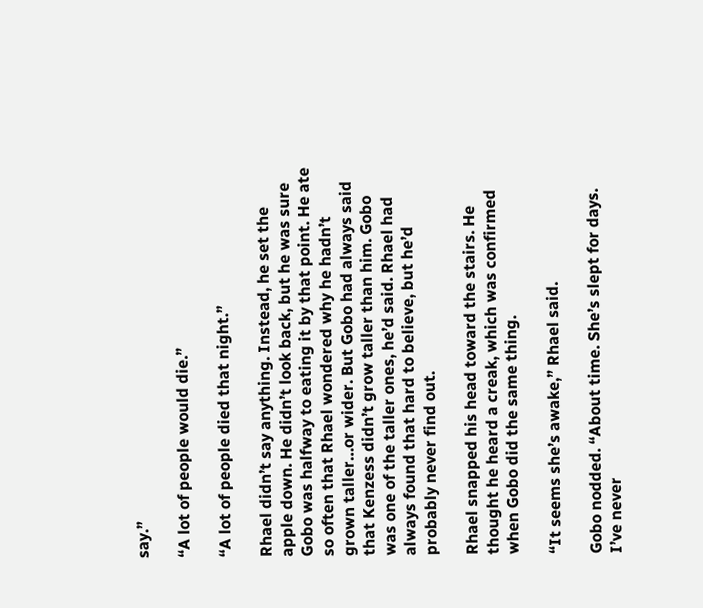say.”

“A lot of people would die.”

“A lot of people died that night.”

Rhael didn’t say anything. Instead, he set the apple down. He didn’t look back, but he was sure Gobo was halfway to eating it by that point. He ate so often that Rhael wondered why he hadn’t grown taller…or wider. But Gobo had always said that Kenzess didn’t grow taller than him. Gobo was one of the taller ones, he’d said. Rhael had always found that hard to believe, but he’d probably never find out.

Rhael snapped his head toward the stairs. He thought he heard a creak, which was confirmed when Gobo did the same thing.

“It seems she’s awake,” Rhael said.

Gobo nodded. “About time. She’s slept for days. I’ve never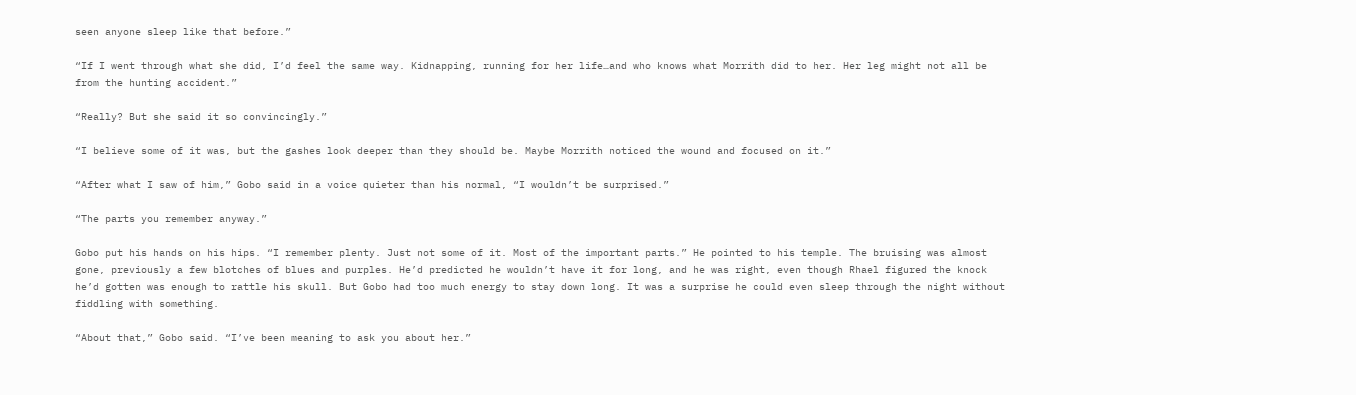seen anyone sleep like that before.”

“If I went through what she did, I’d feel the same way. Kidnapping, running for her life…and who knows what Morrith did to her. Her leg might not all be from the hunting accident.”

“Really? But she said it so convincingly.”

“I believe some of it was, but the gashes look deeper than they should be. Maybe Morrith noticed the wound and focused on it.”

“After what I saw of him,” Gobo said in a voice quieter than his normal, “I wouldn’t be surprised.”

“The parts you remember anyway.”

Gobo put his hands on his hips. “I remember plenty. Just not some of it. Most of the important parts.” He pointed to his temple. The bruising was almost gone, previously a few blotches of blues and purples. He’d predicted he wouldn’t have it for long, and he was right, even though Rhael figured the knock he’d gotten was enough to rattle his skull. But Gobo had too much energy to stay down long. It was a surprise he could even sleep through the night without fiddling with something.

“About that,” Gobo said. “I’ve been meaning to ask you about her.”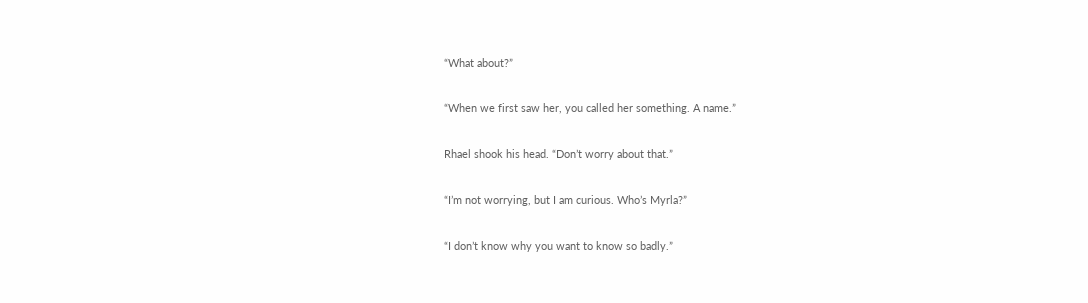“What about?”

“When we first saw her, you called her something. A name.”

Rhael shook his head. “Don’t worry about that.”

“I’m not worrying, but I am curious. Who’s Myrla?”

“I don’t know why you want to know so badly.”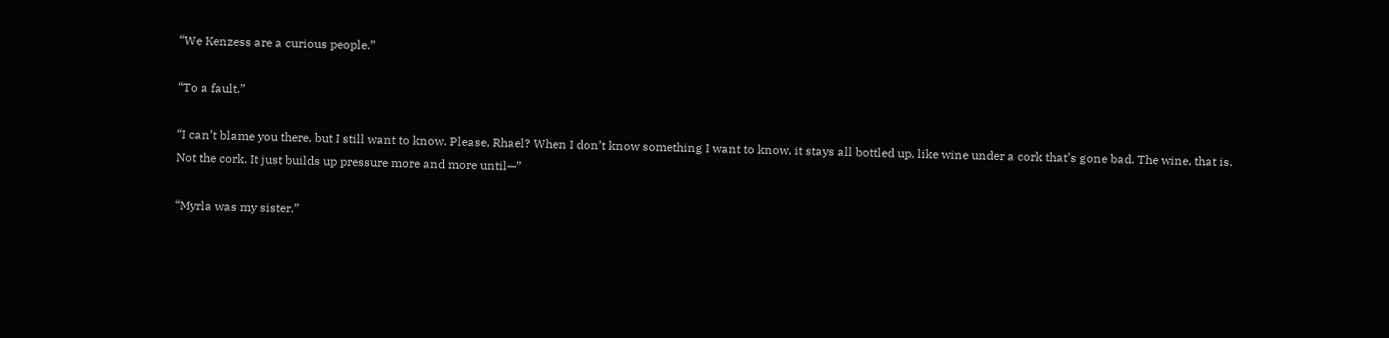“We Kenzess are a curious people.”

“To a fault.”

“I can’t blame you there, but I still want to know. Please, Rhael? When I don’t know something I want to know, it stays all bottled up, like wine under a cork that’s gone bad. The wine, that is. Not the cork. It just builds up pressure more and more until—”

“Myrla was my sister.”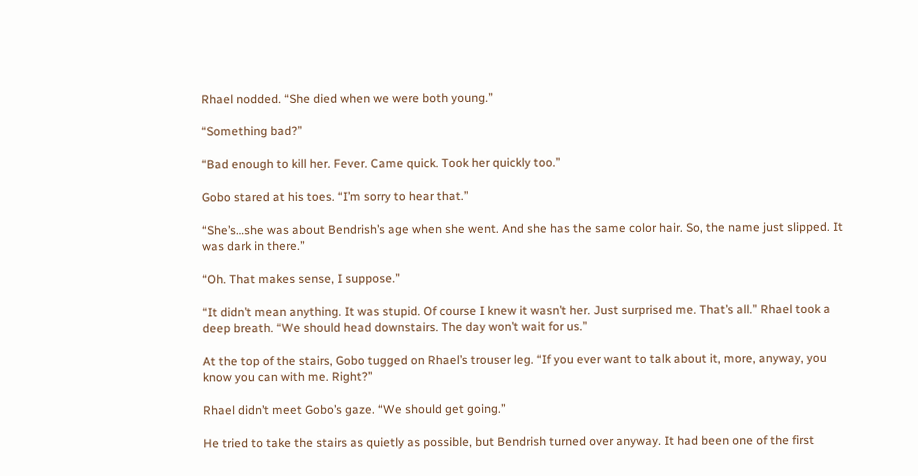Rhael nodded. “She died when we were both young.”

“Something bad?”

“Bad enough to kill her. Fever. Came quick. Took her quickly too.”

Gobo stared at his toes. “I’m sorry to hear that.”

“She’s…she was about Bendrish’s age when she went. And she has the same color hair. So, the name just slipped. It was dark in there.”

“Oh. That makes sense, I suppose.”

“It didn’t mean anything. It was stupid. Of course I knew it wasn’t her. Just surprised me. That’s all.” Rhael took a deep breath. “We should head downstairs. The day won’t wait for us.”

At the top of the stairs, Gobo tugged on Rhael’s trouser leg. “If you ever want to talk about it, more, anyway, you know you can with me. Right?”

Rhael didn’t meet Gobo’s gaze. “We should get going.”

He tried to take the stairs as quietly as possible, but Bendrish turned over anyway. It had been one of the first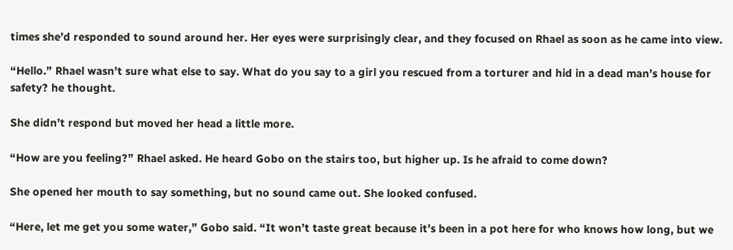times she’d responded to sound around her. Her eyes were surprisingly clear, and they focused on Rhael as soon as he came into view.

“Hello.” Rhael wasn’t sure what else to say. What do you say to a girl you rescued from a torturer and hid in a dead man’s house for safety? he thought.

She didn’t respond but moved her head a little more.

“How are you feeling?” Rhael asked. He heard Gobo on the stairs too, but higher up. Is he afraid to come down?

She opened her mouth to say something, but no sound came out. She looked confused.

“Here, let me get you some water,” Gobo said. “It won’t taste great because it’s been in a pot here for who knows how long, but we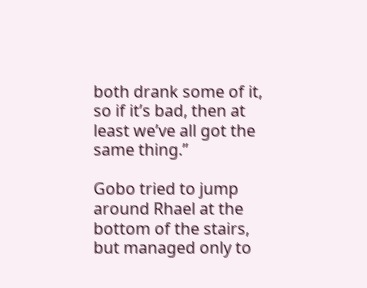both drank some of it, so if it’s bad, then at least we’ve all got the same thing.”

Gobo tried to jump around Rhael at the bottom of the stairs, but managed only to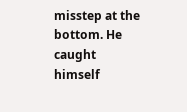misstep at the bottom. He caught himself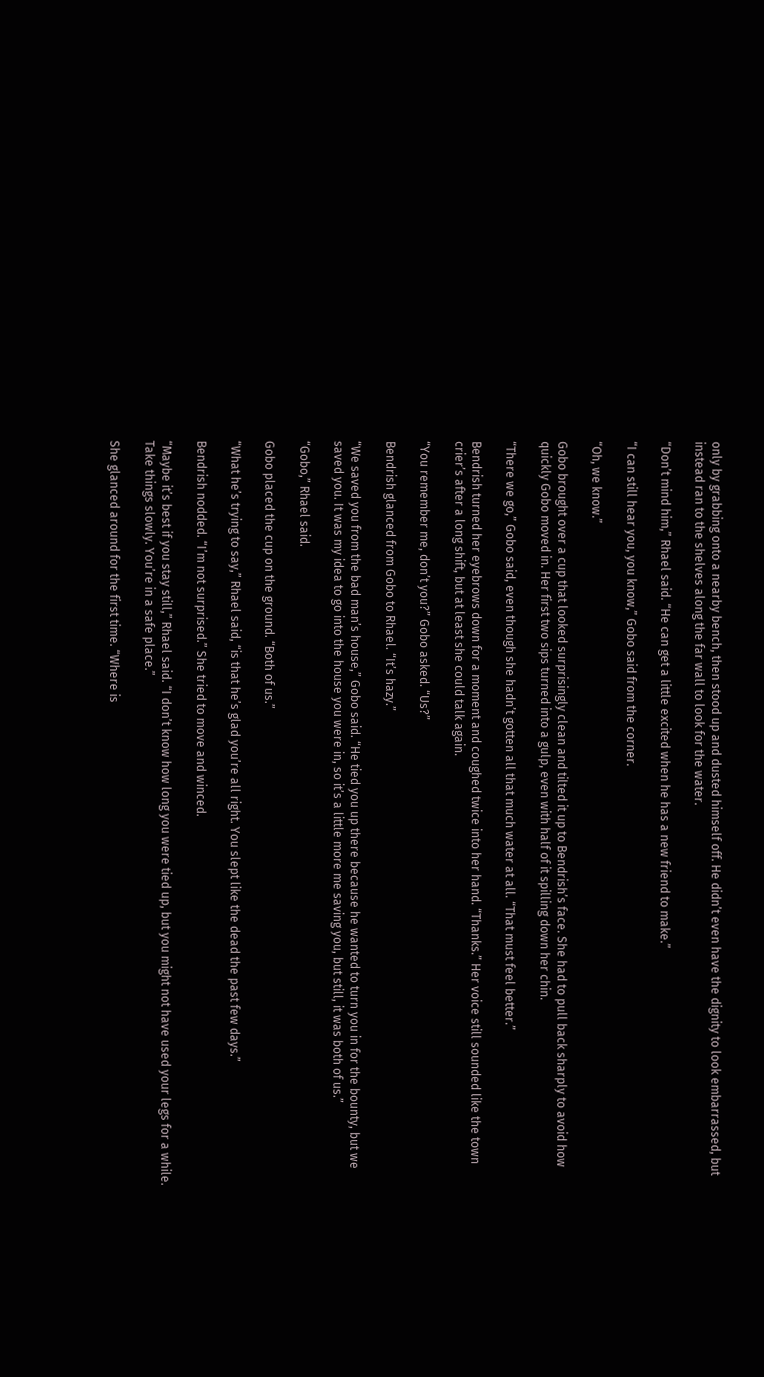only by grabbing onto a nearby bench, then stood up and dusted himself off. He didn’t even have the dignity to look embarrassed, but instead ran to the shelves along the far wall to look for the water.

“Don’t mind him,” Rhael said. “He can get a little excited when he has a new friend to make.”

“I can still hear you, you know,” Gobo said from the corner.

“Oh, we know.”

Gobo brought over a cup that looked surprisingly clean and tilted it up to Bendrish’s face. She had to pull back sharply to avoid how quickly Gobo moved in. Her first two sips turned into a gulp, even with half of it spilling down her chin.

“There we go,” Gobo said, even though she hadn’t gotten all that much water at all. “That must feel better.”

Bendrish turned her eyebrows down for a moment and coughed twice into her hand. “Thanks.” Her voice still sounded like the town crier’s after a long shift, but at least she could talk again.

“You remember me, don’t you?” Gobo asked. “Us?”

Bendrish glanced from Gobo to Rhael. “It’s hazy.”

“We saved you from the bad man’s house,” Gobo said. “He tied you up there because he wanted to turn you in for the bounty, but we saved you. It was my idea to go into the house you were in, so it’s a little more me saving you, but still, it was both of us.”

“Gobo,” Rhael said.

Gobo placed the cup on the ground. “Both of us.”

“What he’s trying to say,” Rhael said, “is that he’s glad you’re all right. You slept like the dead the past few days.”

Bendrish nodded. “I’m not surprised.” She tried to move and winced.

“Maybe it’s best if you stay still,” Rhael said. “I don’t know how long you were tied up, but you might not have used your legs for a while. Take things slowly. You’re in a safe place.”

She glanced around for the first time. “Where is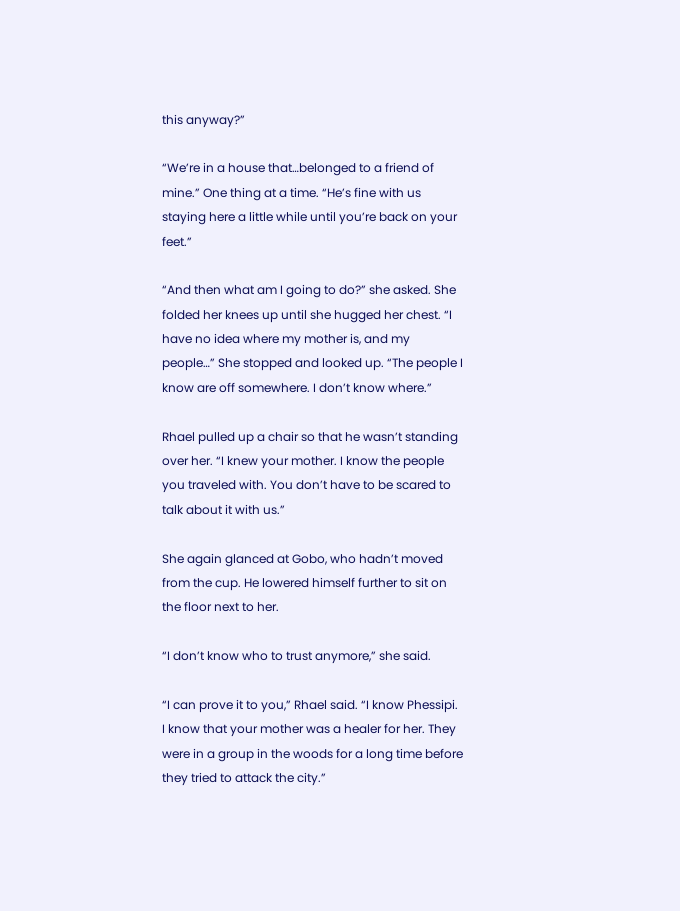this anyway?”

“We’re in a house that…belonged to a friend of mine.” One thing at a time. “He’s fine with us staying here a little while until you’re back on your feet.”

“And then what am I going to do?” she asked. She folded her knees up until she hugged her chest. “I have no idea where my mother is, and my people…” She stopped and looked up. “The people I know are off somewhere. I don’t know where.”

Rhael pulled up a chair so that he wasn’t standing over her. “I knew your mother. I know the people you traveled with. You don’t have to be scared to talk about it with us.”

She again glanced at Gobo, who hadn’t moved from the cup. He lowered himself further to sit on the floor next to her.

“I don’t know who to trust anymore,” she said.

“I can prove it to you,” Rhael said. “I know Phessipi. I know that your mother was a healer for her. They were in a group in the woods for a long time before they tried to attack the city.”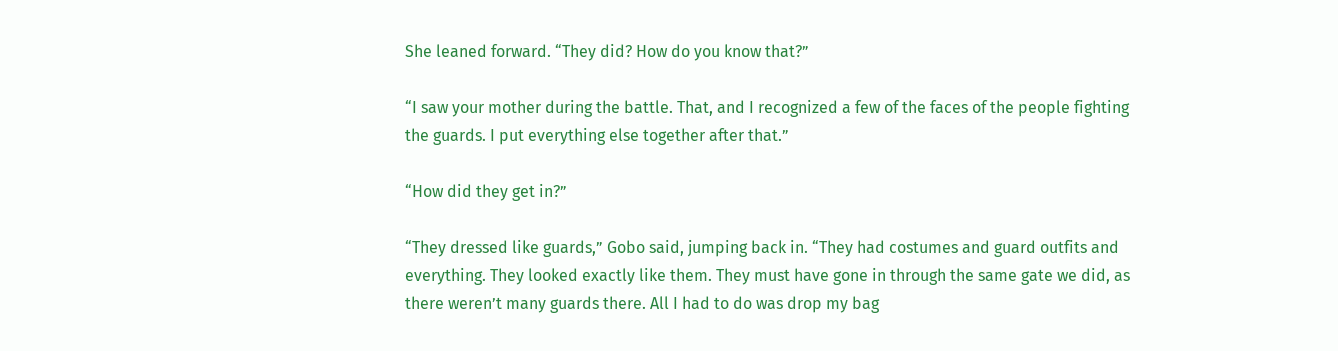She leaned forward. “They did? How do you know that?”

“I saw your mother during the battle. That, and I recognized a few of the faces of the people fighting the guards. I put everything else together after that.”

“How did they get in?”

“They dressed like guards,” Gobo said, jumping back in. “They had costumes and guard outfits and everything. They looked exactly like them. They must have gone in through the same gate we did, as there weren’t many guards there. All I had to do was drop my bag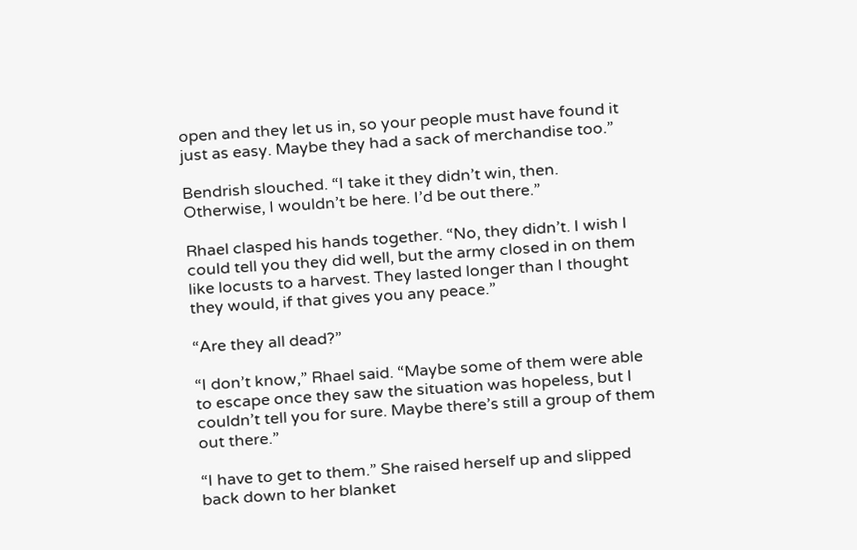open and they let us in, so your people must have found it just as easy. Maybe they had a sack of merchandise too.”

Bendrish slouched. “I take it they didn’t win, then. Otherwise, I wouldn’t be here. I’d be out there.”

Rhael clasped his hands together. “No, they didn’t. I wish I could tell you they did well, but the army closed in on them like locusts to a harvest. They lasted longer than I thought they would, if that gives you any peace.”

“Are they all dead?”

“I don’t know,” Rhael said. “Maybe some of them were able to escape once they saw the situation was hopeless, but I couldn’t tell you for sure. Maybe there’s still a group of them out there.”

“I have to get to them.” She raised herself up and slipped back down to her blanket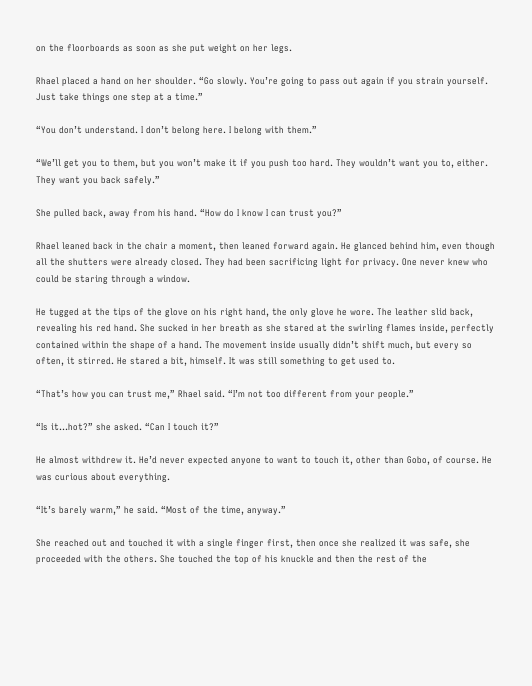on the floorboards as soon as she put weight on her legs.

Rhael placed a hand on her shoulder. “Go slowly. You’re going to pass out again if you strain yourself. Just take things one step at a time.”

“You don’t understand. I don’t belong here. I belong with them.”

“We’ll get you to them, but you won’t make it if you push too hard. They wouldn’t want you to, either. They want you back safely.”

She pulled back, away from his hand. “How do I know I can trust you?”

Rhael leaned back in the chair a moment, then leaned forward again. He glanced behind him, even though all the shutters were already closed. They had been sacrificing light for privacy. One never knew who could be staring through a window.

He tugged at the tips of the glove on his right hand, the only glove he wore. The leather slid back, revealing his red hand. She sucked in her breath as she stared at the swirling flames inside, perfectly contained within the shape of a hand. The movement inside usually didn’t shift much, but every so often, it stirred. He stared a bit, himself. It was still something to get used to.

“That’s how you can trust me,” Rhael said. “I’m not too different from your people.”

“Is it…hot?” she asked. “Can I touch it?”

He almost withdrew it. He’d never expected anyone to want to touch it, other than Gobo, of course. He was curious about everything.

“It’s barely warm,” he said. “Most of the time, anyway.”

She reached out and touched it with a single finger first, then once she realized it was safe, she proceeded with the others. She touched the top of his knuckle and then the rest of the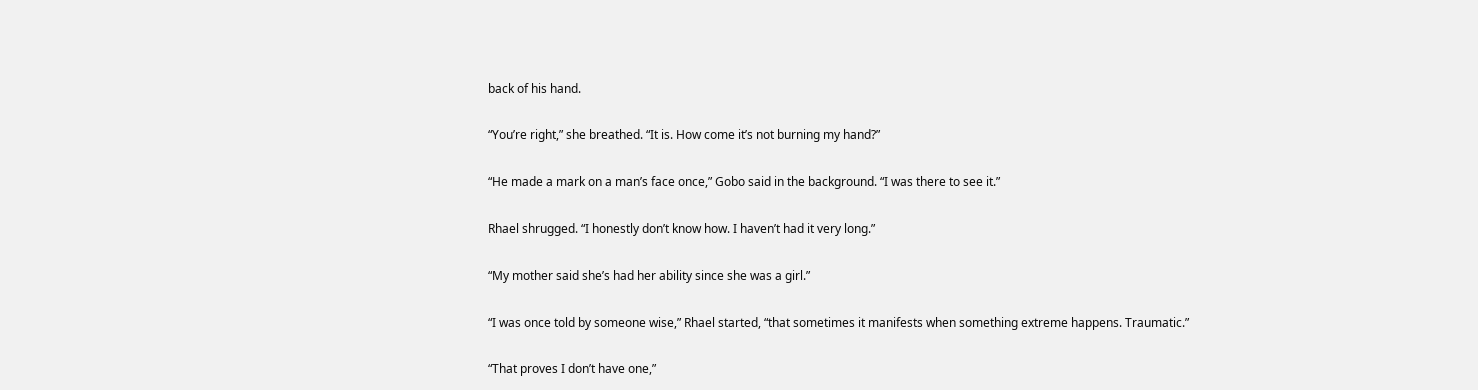back of his hand.

“You’re right,” she breathed. “It is. How come it’s not burning my hand?”

“He made a mark on a man’s face once,” Gobo said in the background. “I was there to see it.”

Rhael shrugged. “I honestly don’t know how. I haven’t had it very long.”

“My mother said she’s had her ability since she was a girl.”

“I was once told by someone wise,” Rhael started, “that sometimes it manifests when something extreme happens. Traumatic.”

“That proves I don’t have one,”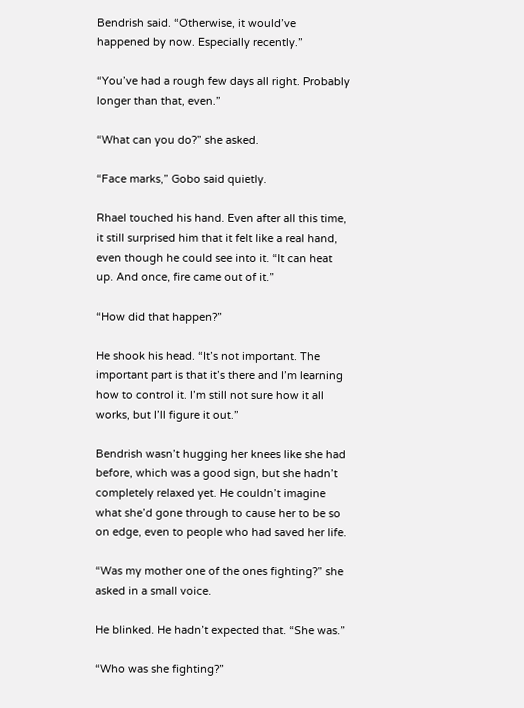Bendrish said. “Otherwise, it would’ve happened by now. Especially recently.”

“You’ve had a rough few days all right. Probably longer than that, even.”

“What can you do?” she asked.

“Face marks,” Gobo said quietly.

Rhael touched his hand. Even after all this time, it still surprised him that it felt like a real hand, even though he could see into it. “It can heat up. And once, fire came out of it.”

“How did that happen?”

He shook his head. “It’s not important. The important part is that it’s there and I’m learning how to control it. I’m still not sure how it all works, but I’ll figure it out.”

Bendrish wasn’t hugging her knees like she had before, which was a good sign, but she hadn’t completely relaxed yet. He couldn’t imagine what she’d gone through to cause her to be so on edge, even to people who had saved her life.

“Was my mother one of the ones fighting?” she asked in a small voice.

He blinked. He hadn’t expected that. “She was.”

“Who was she fighting?”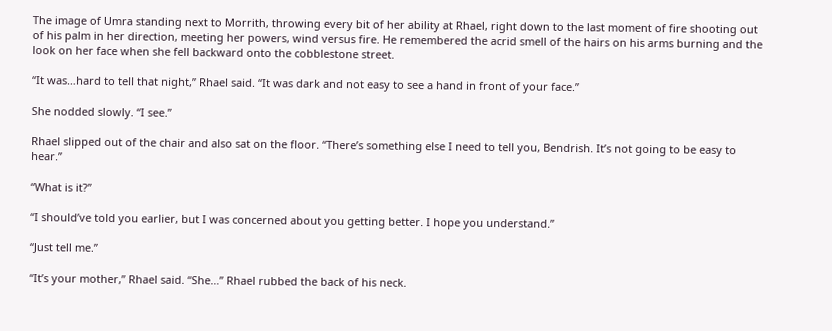The image of Umra standing next to Morrith, throwing every bit of her ability at Rhael, right down to the last moment of fire shooting out of his palm in her direction, meeting her powers, wind versus fire. He remembered the acrid smell of the hairs on his arms burning and the look on her face when she fell backward onto the cobblestone street.

“It was…hard to tell that night,” Rhael said. “It was dark and not easy to see a hand in front of your face.”

She nodded slowly. “I see.”

Rhael slipped out of the chair and also sat on the floor. “There’s something else I need to tell you, Bendrish. It’s not going to be easy to hear.”

“What is it?”

“I should’ve told you earlier, but I was concerned about you getting better. I hope you understand.”

“Just tell me.”

“It’s your mother,” Rhael said. “She…” Rhael rubbed the back of his neck.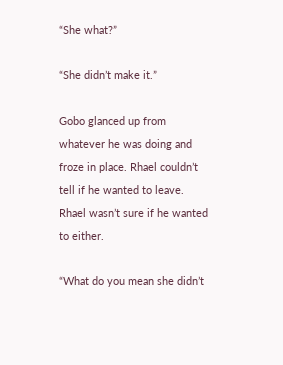“She what?”

“She didn’t make it.”

Gobo glanced up from whatever he was doing and froze in place. Rhael couldn’t tell if he wanted to leave. Rhael wasn’t sure if he wanted to either.

“What do you mean she didn’t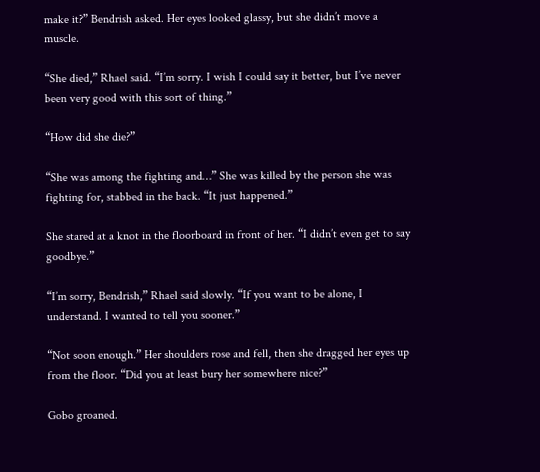make it?” Bendrish asked. Her eyes looked glassy, but she didn’t move a muscle.

“She died,” Rhael said. “I’m sorry. I wish I could say it better, but I’ve never been very good with this sort of thing.”

“How did she die?”

“She was among the fighting and…” She was killed by the person she was fighting for, stabbed in the back. “It just happened.”

She stared at a knot in the floorboard in front of her. “I didn’t even get to say goodbye.”

“I’m sorry, Bendrish,” Rhael said slowly. “If you want to be alone, I understand. I wanted to tell you sooner.”

“Not soon enough.” Her shoulders rose and fell, then she dragged her eyes up from the floor. “Did you at least bury her somewhere nice?”

Gobo groaned.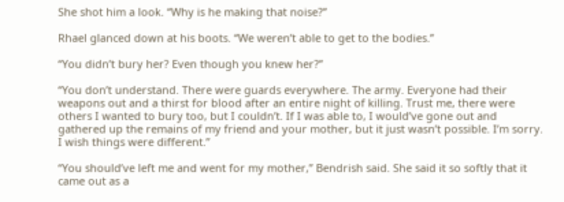She shot him a look. “Why is he making that noise?”

Rhael glanced down at his boots. “We weren’t able to get to the bodies.”

“You didn’t bury her? Even though you knew her?”

“You don’t understand. There were guards everywhere. The army. Everyone had their weapons out and a thirst for blood after an entire night of killing. Trust me, there were others I wanted to bury too, but I couldn’t. If I was able to, I would’ve gone out and gathered up the remains of my friend and your mother, but it just wasn’t possible. I’m sorry. I wish things were different.”

“You should’ve left me and went for my mother,” Bendrish said. She said it so softly that it came out as a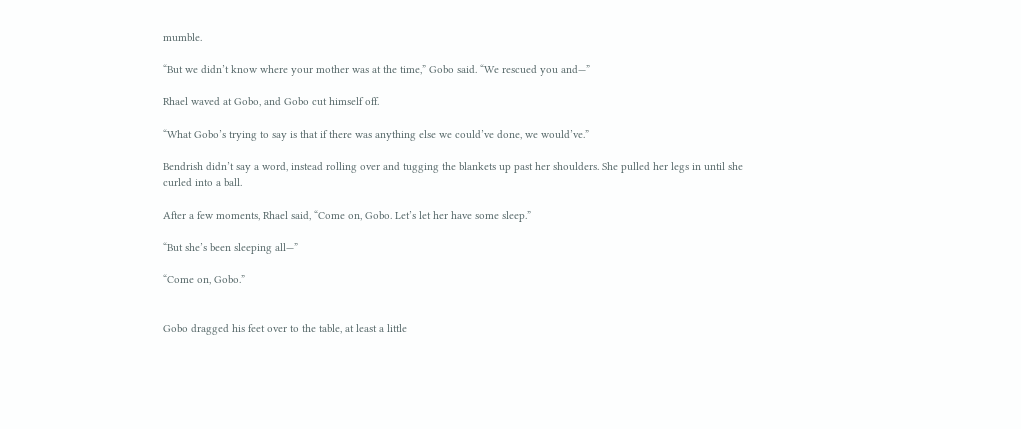mumble.

“But we didn’t know where your mother was at the time,” Gobo said. “We rescued you and—”

Rhael waved at Gobo, and Gobo cut himself off.

“What Gobo’s trying to say is that if there was anything else we could’ve done, we would’ve.”

Bendrish didn’t say a word, instead rolling over and tugging the blankets up past her shoulders. She pulled her legs in until she curled into a ball.

After a few moments, Rhael said, “Come on, Gobo. Let’s let her have some sleep.”

“But she’s been sleeping all—”

“Come on, Gobo.”


Gobo dragged his feet over to the table, at least a little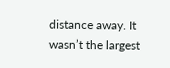distance away. It wasn’t the largest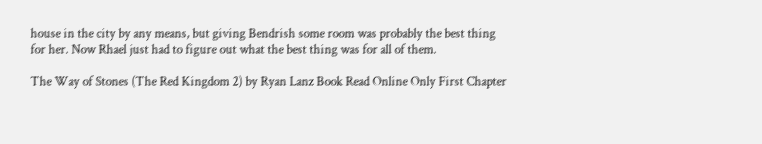house in the city by any means, but giving Bendrish some room was probably the best thing for her. Now Rhael just had to figure out what the best thing was for all of them.

The Way of Stones (The Red Kingdom 2) by Ryan Lanz Book Read Online Only First Chapter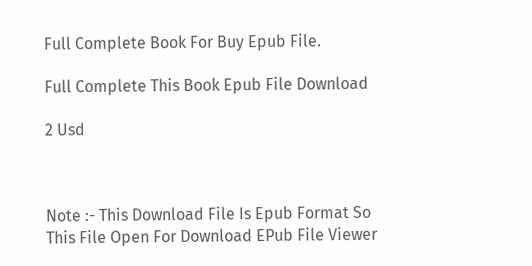Full Complete Book For Buy Epub File.

Full Complete This Book Epub File Download

2 Usd



Note :- This Download File Is Epub Format So This File Open For Download EPub File Viewer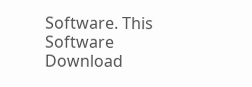Software. This Software Download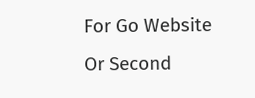For Go Website Or Second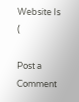Website Is  (

Post a Comment